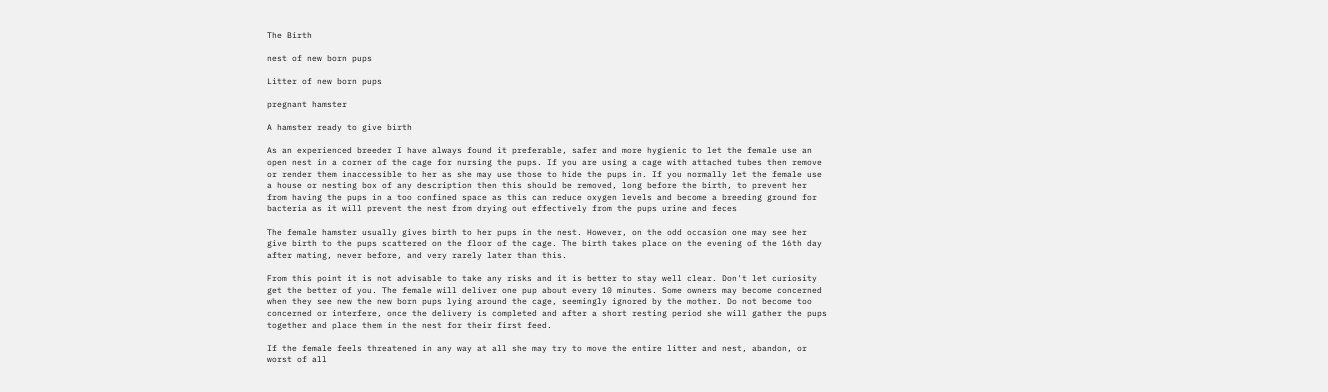The Birth

nest of new born pups

Litter of new born pups

pregnant hamster

A hamster ready to give birth

As an experienced breeder I have always found it preferable, safer and more hygienic to let the female use an open nest in a corner of the cage for nursing the pups. If you are using a cage with attached tubes then remove or render them inaccessible to her as she may use those to hide the pups in. If you normally let the female use a house or nesting box of any description then this should be removed, long before the birth, to prevent her from having the pups in a too confined space as this can reduce oxygen levels and become a breeding ground for bacteria as it will prevent the nest from drying out effectively from the pups urine and feces

The female hamster usually gives birth to her pups in the nest. However, on the odd occasion one may see her give birth to the pups scattered on the floor of the cage. The birth takes place on the evening of the 16th day after mating, never before, and very rarely later than this.

From this point it is not advisable to take any risks and it is better to stay well clear. Don't let curiosity get the better of you. The female will deliver one pup about every 10 minutes. Some owners may become concerned when they see new the new born pups lying around the cage, seemingly ignored by the mother. Do not become too concerned or interfere, once the delivery is completed and after a short resting period she will gather the pups together and place them in the nest for their first feed.

If the female feels threatened in any way at all she may try to move the entire litter and nest, abandon, or worst of all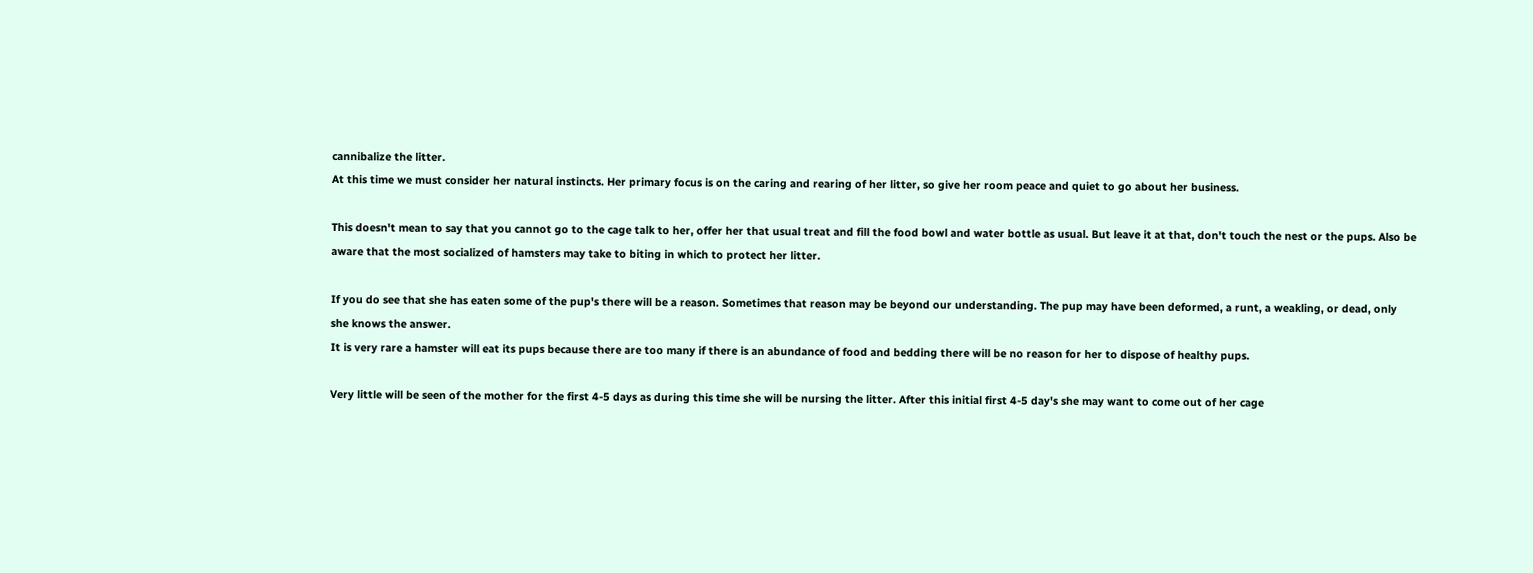cannibalize the litter.
At this time we must consider her natural instincts. Her primary focus is on the caring and rearing of her litter, so give her room peace and quiet to go about her business.

This doesn't mean to say that you cannot go to the cage talk to her, offer her that usual treat and fill the food bowl and water bottle as usual. But leave it at that, don't touch the nest or the pups. Also be aware that the most socialized of hamsters may take to biting in which to protect her litter.

If you do see that she has eaten some of the pup's there will be a reason. Sometimes that reason may be beyond our understanding. The pup may have been deformed, a runt, a weakling, or dead, only she knows the answer.
It is very rare a hamster will eat its pups because there are too many if there is an abundance of food and bedding there will be no reason for her to dispose of healthy pups.

Very little will be seen of the mother for the first 4-5 days as during this time she will be nursing the litter. After this initial first 4-5 day's she may want to come out of her cage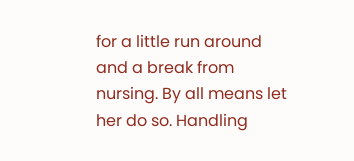for a little run around and a break from nursing. By all means let her do so. Handling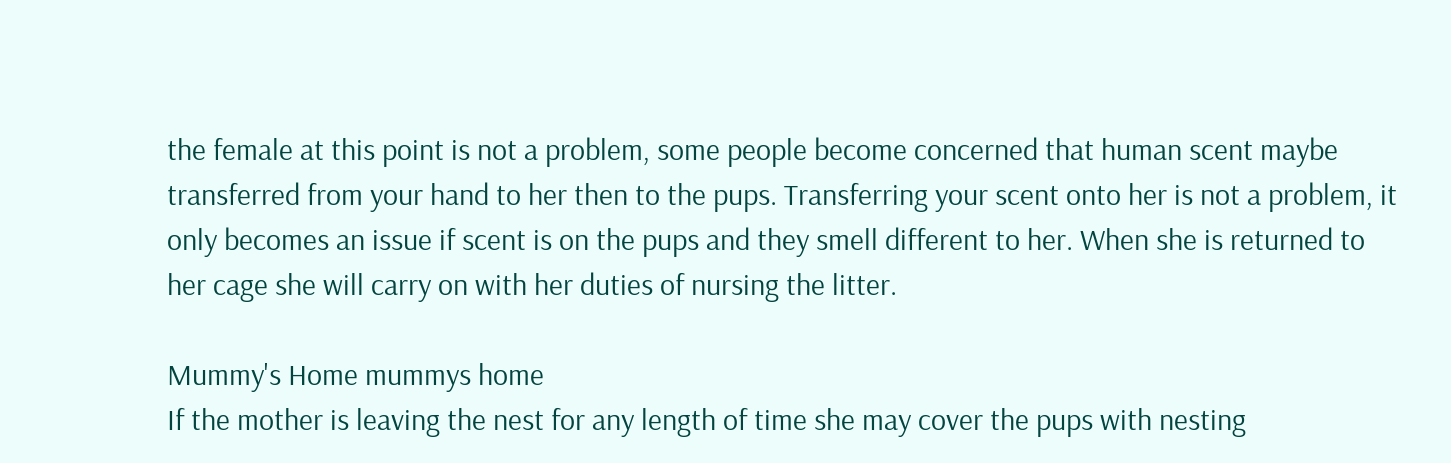the female at this point is not a problem, some people become concerned that human scent maybe transferred from your hand to her then to the pups. Transferring your scent onto her is not a problem, it only becomes an issue if scent is on the pups and they smell different to her. When she is returned to her cage she will carry on with her duties of nursing the litter.

Mummy's Home mummys home
If the mother is leaving the nest for any length of time she may cover the pups with nesting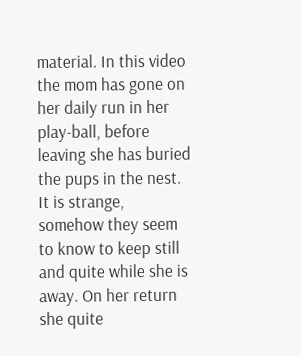material. In this video the mom has gone on her daily run in her play-ball, before leaving she has buried the pups in the nest. It is strange, somehow they seem to know to keep still and quite while she is away. On her return she quite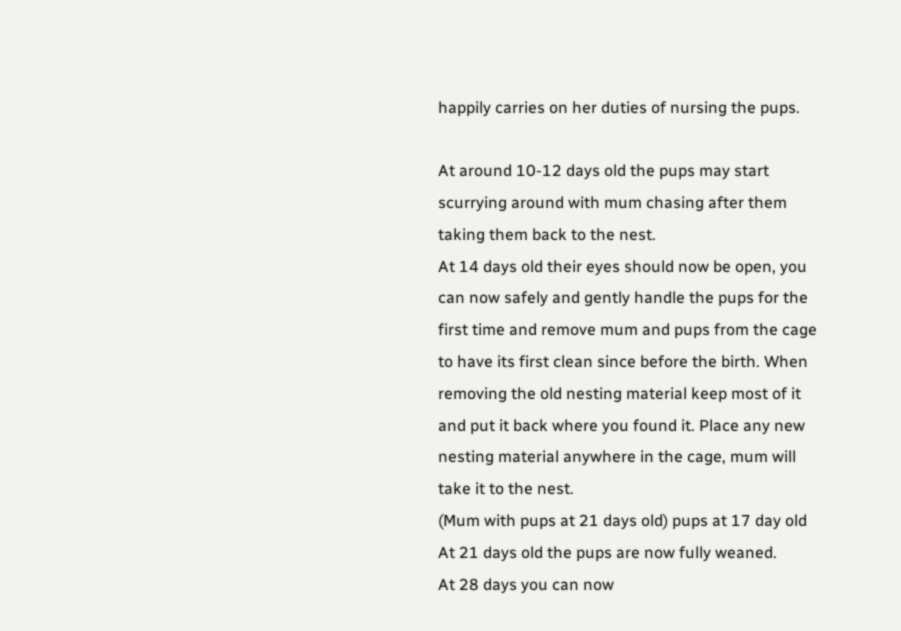happily carries on her duties of nursing the pups.

At around 10-12 days old the pups may start scurrying around with mum chasing after them taking them back to the nest.
At 14 days old their eyes should now be open, you can now safely and gently handle the pups for the first time and remove mum and pups from the cage to have its first clean since before the birth. When removing the old nesting material keep most of it and put it back where you found it. Place any new nesting material anywhere in the cage, mum will take it to the nest.
(Mum with pups at 21 days old) pups at 17 day old
At 21 days old the pups are now fully weaned.
At 28 days you can now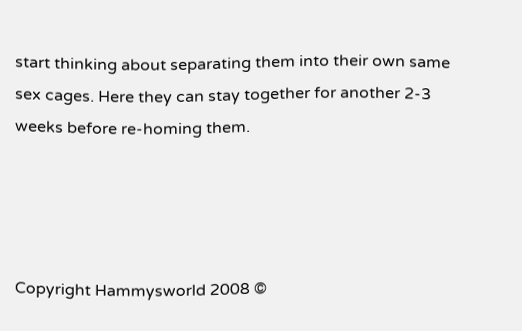start thinking about separating them into their own same sex cages. Here they can stay together for another 2-3 weeks before re-homing them.




Copyright Hammysworld 2008 ©